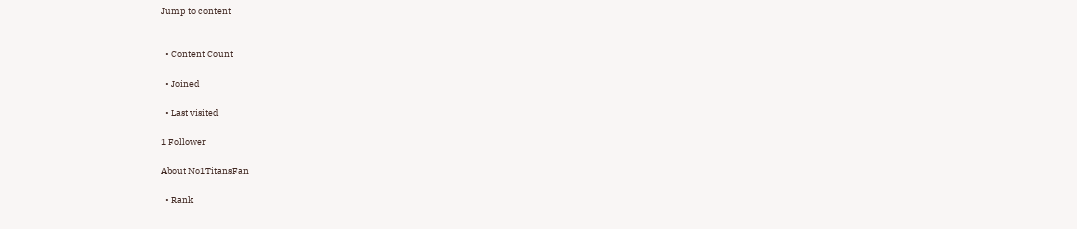Jump to content


  • Content Count

  • Joined

  • Last visited

1 Follower

About No1TitansFan

  • Rank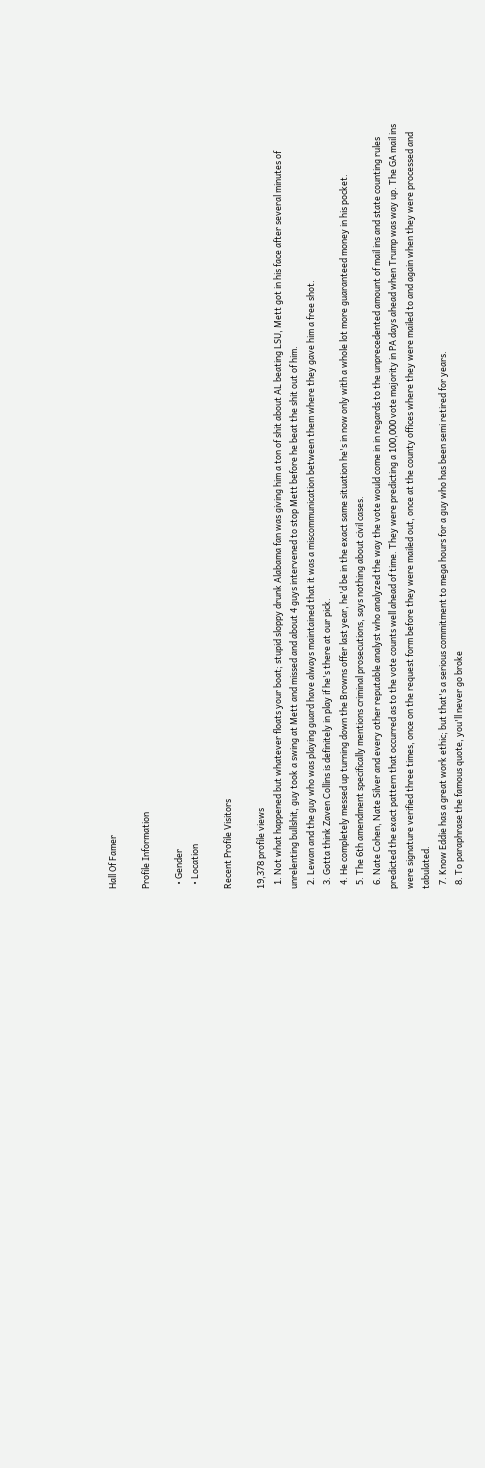Hall Of Famer

Profile Information

  • Gender
  • Location

Recent Profile Visitors

19,378 profile views
  1. Not what happened but whatever floats your boat; stupid sloppy drunk Alabama fan was giving him a ton of shit about AL beating LSU, Mett got in his face after several minutes of unrelenting bullshit, guy took a swing at Mett and missed and about 4 guys intervened to stop Mett before he beat the shit out of him.
  2. Lewan and the guy who was playing guard have always maintained that it was a miscommunication between them where they gave him a free shot.
  3. Gotta think Zaven Collins is definitely in play if he's there at our pick.
  4. He completely messed up turning down the Browns offer last year, he'd be in the exact same situation he's in now only with a whole lot more guaranteed money in his pocket.
  5. The 6th amendment specifically mentions criminal prosecutions, says nothing about civil cases.
  6. Nate Cohen, Nate Silver and every other reputable analyst who analyzed the way the vote would come in in regards to the unprecedented amount of mail ins and state counting rules predicted the exact pattern that occurred as to the vote counts well ahead of time. They were predicting a 100,000 vote majority in PA days ahead when Trump was way up. The GA mail ins were signature verified three times, once on the request form before they were mailed out, once at the county offices where they were mailed to and again when they were processed and tabulated.
  7. Know Eddie has a great work ethic; but that's a serious commitment to mega hours for a guy who has been semi retired for years.
  8. To paraphrase the famous quote, you'll never go broke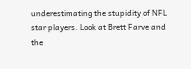underestimating the stupidity of NFL star players. Look at Brett Farve and the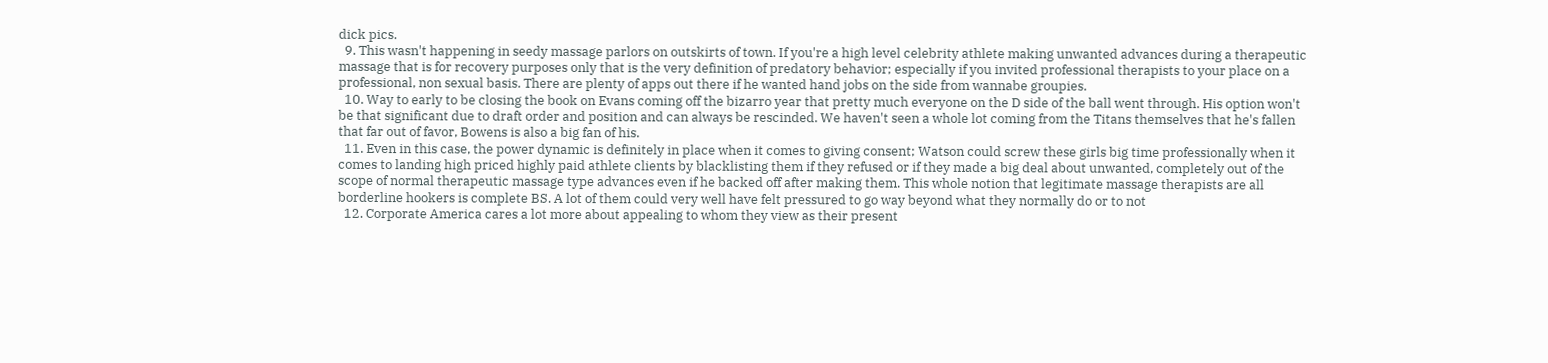dick pics.
  9. This wasn't happening in seedy massage parlors on outskirts of town. If you're a high level celebrity athlete making unwanted advances during a therapeutic massage that is for recovery purposes only that is the very definition of predatory behavior; especially if you invited professional therapists to your place on a professional, non sexual basis. There are plenty of apps out there if he wanted hand jobs on the side from wannabe groupies.
  10. Way to early to be closing the book on Evans coming off the bizarro year that pretty much everyone on the D side of the ball went through. His option won't be that significant due to draft order and position and can always be rescinded. We haven't seen a whole lot coming from the Titans themselves that he's fallen that far out of favor, Bowens is also a big fan of his.
  11. Even in this case, the power dynamic is definitely in place when it comes to giving consent; Watson could screw these girls big time professionally when it comes to landing high priced highly paid athlete clients by blacklisting them if they refused or if they made a big deal about unwanted, completely out of the scope of normal therapeutic massage type advances even if he backed off after making them. This whole notion that legitimate massage therapists are all borderline hookers is complete BS. A lot of them could very well have felt pressured to go way beyond what they normally do or to not
  12. Corporate America cares a lot more about appealing to whom they view as their present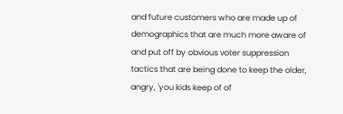and future customers who are made up of demographics that are much more aware of and put off by obvious voter suppression tactics that are being done to keep the older, angry, 'you kids keep of of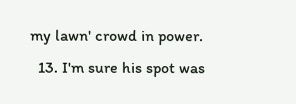my lawn' crowd in power.
  13. I'm sure his spot was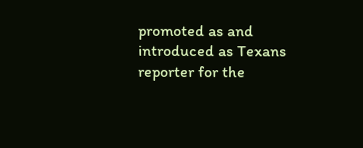promoted as and introduced as Texans reporter for the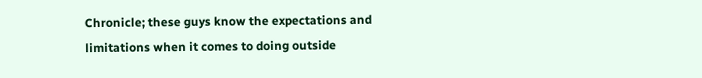Chronicle; these guys know the expectations and limitations when it comes to doing outside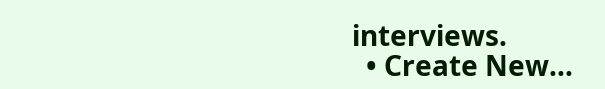interviews.
  • Create New...